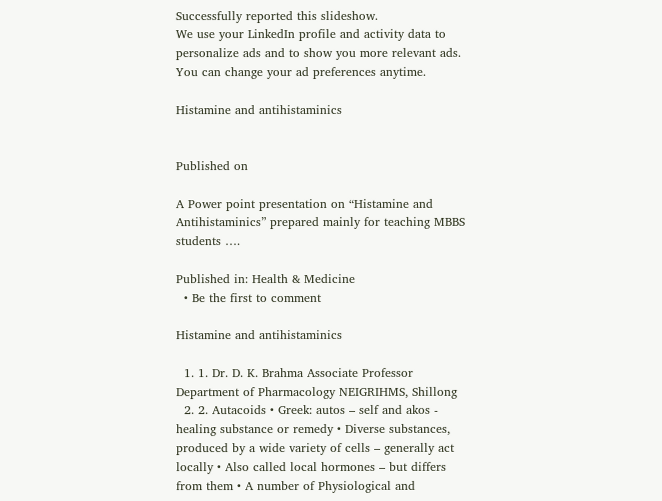Successfully reported this slideshow.
We use your LinkedIn profile and activity data to personalize ads and to show you more relevant ads. You can change your ad preferences anytime.

Histamine and antihistaminics


Published on

A Power point presentation on “Histamine and Antihistaminics” prepared mainly for teaching MBBS students ….

Published in: Health & Medicine
  • Be the first to comment

Histamine and antihistaminics

  1. 1. Dr. D. K. Brahma Associate Professor Department of Pharmacology NEIGRIHMS, Shillong
  2. 2. Autacoids • Greek: autos – self and akos - healing substance or remedy • Diverse substances, produced by a wide variety of cells – generally act locally • Also called local hormones – but differs from them • A number of Physiological and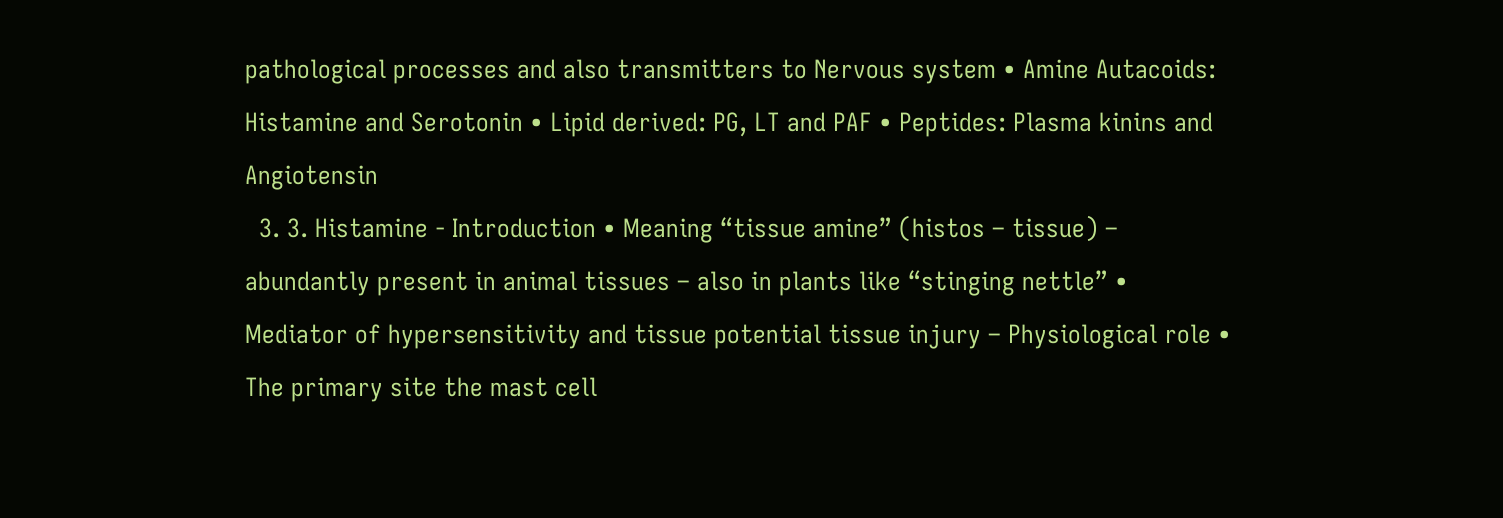pathological processes and also transmitters to Nervous system • Amine Autacoids: Histamine and Serotonin • Lipid derived: PG, LT and PAF • Peptides: Plasma kinins and Angiotensin
  3. 3. Histamine - Introduction • Meaning “tissue amine” (histos – tissue) – abundantly present in animal tissues – also in plants like “stinging nettle” • Mediator of hypersensitivity and tissue potential tissue injury – Physiological role • The primary site the mast cell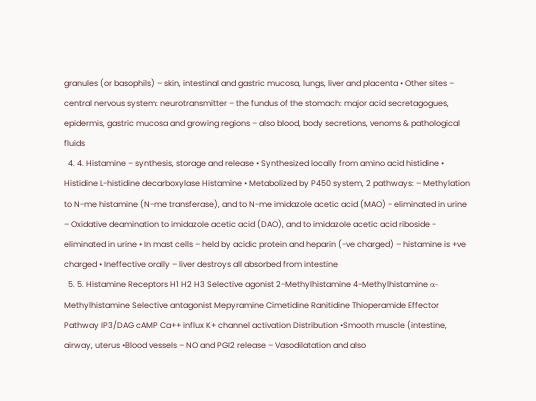granules (or basophils) – skin, intestinal and gastric mucosa, lungs, liver and placenta • Other sites – central nervous system: neurotransmitter – the fundus of the stomach: major acid secretagogues, epidermis, gastric mucosa and growing regions – also blood, body secretions, venoms & pathological fluids
  4. 4. Histamine – synthesis, storage and release • Synthesized locally from amino acid histidine • Histidine L-histidine decarboxylase Histamine • Metabolized by P450 system, 2 pathways: – Methylation to N-me histamine (N-me transferase), and to N-me imidazole acetic acid (MAO) - eliminated in urine – Oxidative deamination to imidazole acetic acid (DAO), and to imidazole acetic acid riboside - eliminated in urine • In mast cells – held by acidic protein and heparin (-ve charged) – histamine is +ve charged • Ineffective orally – liver destroys all absorbed from intestine
  5. 5. Histamine Receptors H1 H2 H3 Selective agonist 2-Methylhistamine 4-Methylhistamine α-Methylhistamine Selective antagonist Mepyramine Cimetidine Ranitidine Thioperamide Effector Pathway IP3/DAG cAMP Ca++ influx K+ channel activation Distribution •Smooth muscle (intestine, airway, uterus •Blood vessels – NO and PGI2 release – Vasodilatation and also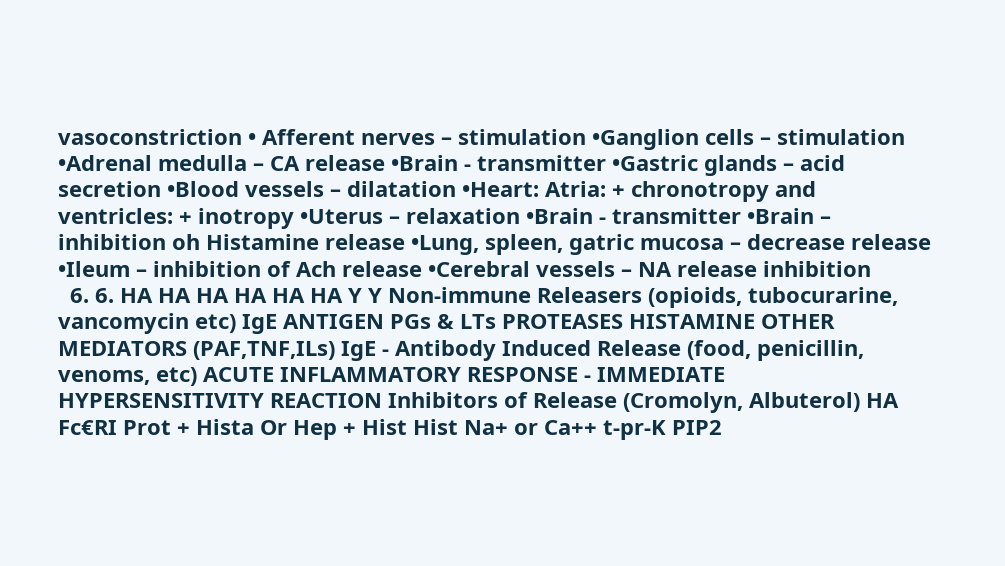vasoconstriction • Afferent nerves – stimulation •Ganglion cells – stimulation •Adrenal medulla – CA release •Brain - transmitter •Gastric glands – acid secretion •Blood vessels – dilatation •Heart: Atria: + chronotropy and ventricles: + inotropy •Uterus – relaxation •Brain - transmitter •Brain – inhibition oh Histamine release •Lung, spleen, gatric mucosa – decrease release •Ileum – inhibition of Ach release •Cerebral vessels – NA release inhibition
  6. 6. HA HA HA HA HA HA Y Y Non-immune Releasers (opioids, tubocurarine, vancomycin etc) IgE ANTIGEN PGs & LTs PROTEASES HISTAMINE OTHER MEDIATORS (PAF,TNF,ILs) IgE - Antibody Induced Release (food, penicillin, venoms, etc) ACUTE INFLAMMATORY RESPONSE - IMMEDIATE HYPERSENSITIVITY REACTION Inhibitors of Release (Cromolyn, Albuterol) HA Fc€RI Prot + Hista Or Hep + Hist Hist Na+ or Ca++ t-pr-K PIP2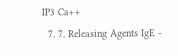IP3 Ca++
  7. 7. Releasing Agents IgE -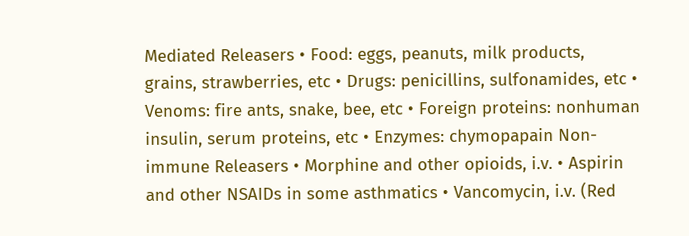Mediated Releasers • Food: eggs, peanuts, milk products, grains, strawberries, etc • Drugs: penicillins, sulfonamides, etc • Venoms: fire ants, snake, bee, etc • Foreign proteins: nonhuman insulin, serum proteins, etc • Enzymes: chymopapain Non-immune Releasers • Morphine and other opioids, i.v. • Aspirin and other NSAIDs in some asthmatics • Vancomycin, i.v. (Red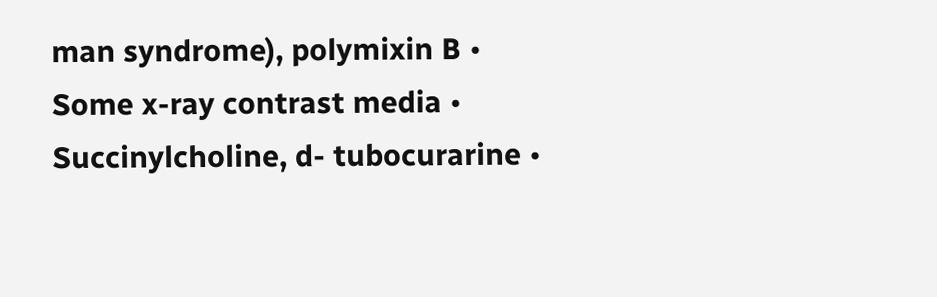man syndrome), polymixin B • Some x-ray contrast media • Succinylcholine, d- tubocurarine •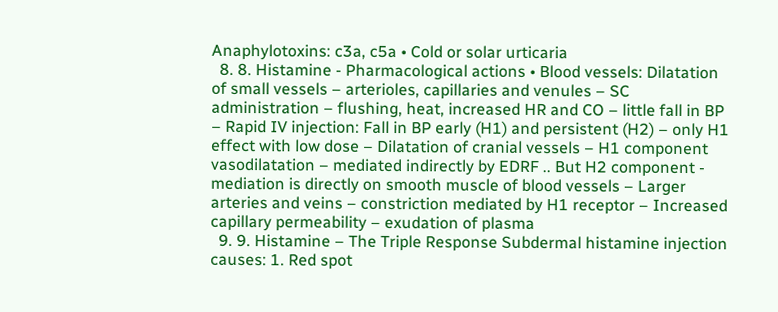Anaphylotoxins: c3a, c5a • Cold or solar urticaria
  8. 8. Histamine - Pharmacological actions • Blood vessels: Dilatation of small vessels – arterioles, capillaries and venules – SC administration – flushing, heat, increased HR and CO – little fall in BP – Rapid IV injection: Fall in BP early (H1) and persistent (H2) – only H1 effect with low dose – Dilatation of cranial vessels – H1 component vasodilatation – mediated indirectly by EDRF .. But H2 component - mediation is directly on smooth muscle of blood vessels – Larger arteries and veins – constriction mediated by H1 receptor – Increased capillary permeability – exudation of plasma
  9. 9. Histamine – The Triple Response Subdermal histamine injection causes: 1. Red spot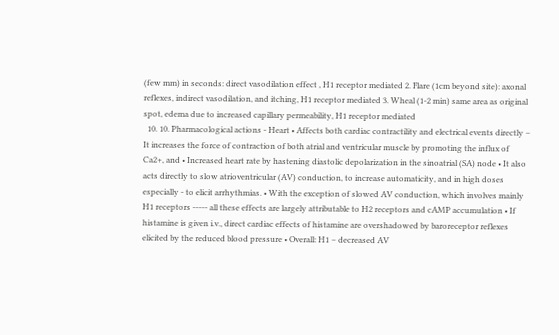(few mm) in seconds: direct vasodilation effect , H1 receptor mediated 2. Flare (1cm beyond site): axonal reflexes, indirect vasodilation, and itching, H1 receptor mediated 3. Wheal (1-2 min) same area as original spot, edema due to increased capillary permeability, H1 receptor mediated
  10. 10. Pharmacological actions - Heart • Affects both cardiac contractility and electrical events directly – It increases the force of contraction of both atrial and ventricular muscle by promoting the influx of Ca2+, and • Increased heart rate by hastening diastolic depolarization in the sinoatrial (SA) node • It also acts directly to slow atrioventricular (AV) conduction, to increase automaticity, and in high doses especially - to elicit arrhythmias. • With the exception of slowed AV conduction, which involves mainly H1 receptors ----- all these effects are largely attributable to H2 receptors and cAMP accumulation • If histamine is given i.v., direct cardiac effects of histamine are overshadowed by baroreceptor reflexes elicited by the reduced blood pressure • Overall: H1 – decreased AV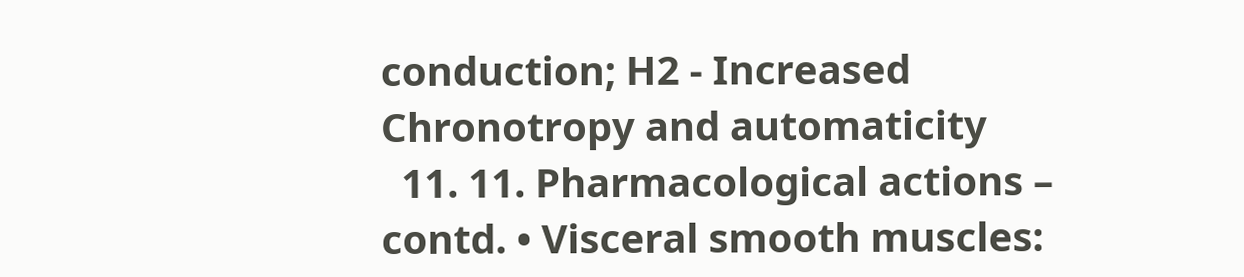conduction; H2 - Increased Chronotropy and automaticity
  11. 11. Pharmacological actions – contd. • Visceral smooth muscles: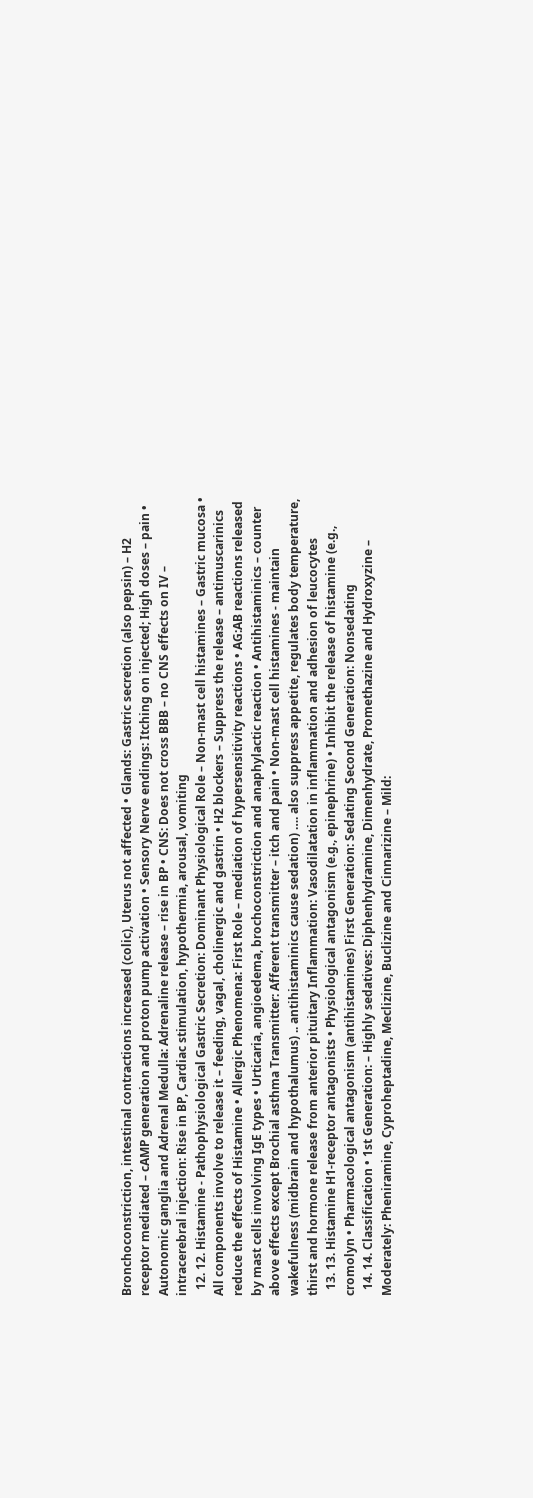Bronchoconstriction, intestinal contractions increased (colic), Uterus not affected • Glands: Gastric secretion (also pepsin) – H2 receptor mediated – cAMP generation and proton pump activation • Sensory Nerve endings: Itching on injected; High doses – pain • Autonomic ganglia and Adrenal Medulla: Adrenaline release – rise in BP • CNS: Does not cross BBB – no CNS effects on IV – intracerebral injection: Rise in BP, Cardiac stimulation, hypothermia, arousal, vomiting
  12. 12. Histamine - Pathophysiological Gastric Secretion: Dominant Physiological Role – Non-mast cell histamines – Gastric mucosa • All components involve to release it – feeding, vagal, cholinergic and gastrin • H2 blockers – Suppress the release – antimuscarinics reduce the effects of Histamine • Allergic Phenomena: First Role – mediation of hypersensitivity reactions • AG:AB reactions released by mast cells involving IgE types • Urticaria, angioedema, brochoconstriction and anaphylactic reaction • Antihistaminics – counter above effects except Brochial asthma Transmitter: Afferent transmitter – itch and pain • Non-mast cell histamines - maintain wakefulness (midbrain and hypothalumus) .. antihistaminics cause sedation) …. also suppress appetite, regulates body temperature, thirst and hormone release from anterior pituitary Inflammation: Vasodilatation in inflammation and adhesion of leucocytes
  13. 13. Histamine H1-receptor antagonists • Physiological antagonism (e.g., epinephrine) • Inhibit the release of histamine (e.g., cromolyn • Pharmacological antagonism (antihistamines) First Generation: Sedating Second Generation: Nonsedating
  14. 14. Classification • 1st Generation: – Highly sedatives: Diphenhydramine, Dimenhydrate, Promethazine and Hydroxyzine – Moderately: Pheniramine, Cyproheptadine, Meclizine, Buclizine and Cinnarizine – Mild: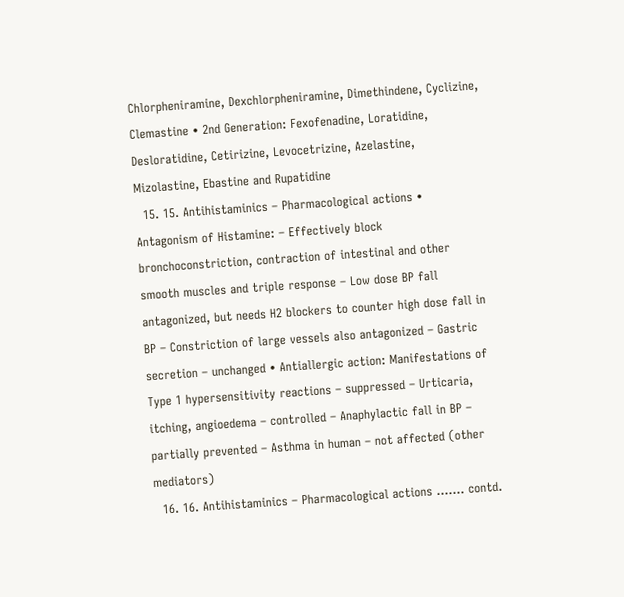Chlorpheniramine, Dexchlorpheniramine, Dimethindene, Cyclizine, Clemastine • 2nd Generation: Fexofenadine, Loratidine, Desloratidine, Cetirizine, Levocetrizine, Azelastine, Mizolastine, Ebastine and Rupatidine
  15. 15. Antihistaminics – Pharmacological actions • Antagonism of Histamine: – Effectively block bronchoconstriction, contraction of intestinal and other smooth muscles and triple response – Low dose BP fall antagonized, but needs H2 blockers to counter high dose fall in BP – Constriction of large vessels also antagonized – Gastric secretion – unchanged • Antiallergic action: Manifestations of Type 1 hypersensitivity reactions – suppressed – Urticaria, itching, angioedema – controlled – Anaphylactic fall in BP – partially prevented – Asthma in human – not affected (other mediators)
  16. 16. Antihistaminics – Pharmacological actions ……. contd.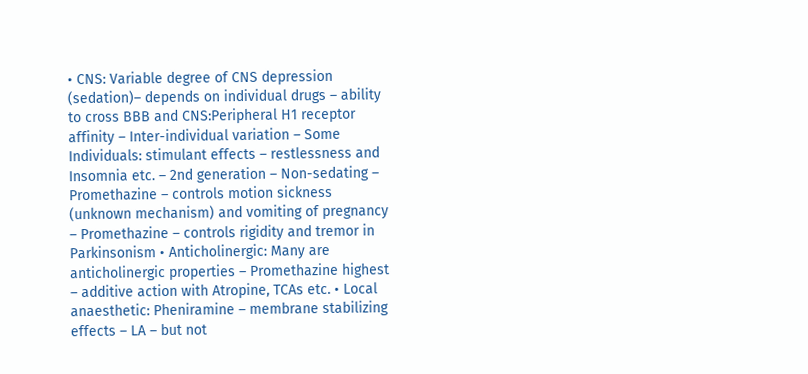• CNS: Variable degree of CNS depression (sedation)– depends on individual drugs – ability to cross BBB and CNS:Peripheral H1 receptor affinity – Inter-individual variation – Some Individuals: stimulant effects – restlessness and Insomnia etc. – 2nd generation – Non-sedating – Promethazine – controls motion sickness (unknown mechanism) and vomiting of pregnancy – Promethazine – controls rigidity and tremor in Parkinsonism • Anticholinergic: Many are anticholinergic properties – Promethazine highest – additive action with Atropine, TCAs etc. • Local anaesthetic: Pheniramine – membrane stabilizing effects – LA – but not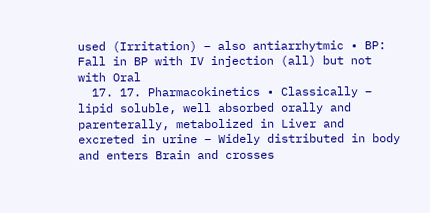used (Irritation) – also antiarrhytmic • BP: Fall in BP with IV injection (all) but not with Oral
  17. 17. Pharmacokinetics • Classically – lipid soluble, well absorbed orally and parenterally, metabolized in Liver and excreted in urine – Widely distributed in body and enters Brain and crosses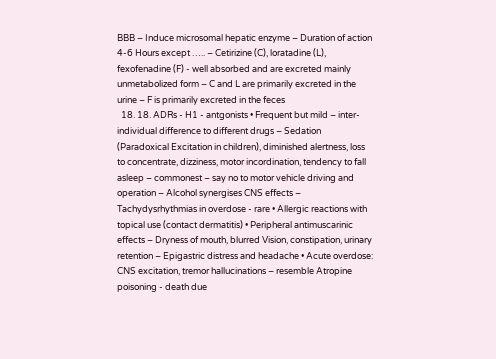BBB – Induce microsomal hepatic enzyme – Duration of action 4-6 Hours except ….. – Cetirizine (C), loratadine (L), fexofenadine (F) - well absorbed and are excreted mainly unmetabolized form – C and L are primarily excreted in the urine – F is primarily excreted in the feces
  18. 18. ADRs - H1 - antgonists • Frequent but mild – inter-individual difference to different drugs – Sedation (Paradoxical Excitation in children), diminished alertness, loss to concentrate, dizziness, motor incordination, tendency to fall asleep – commonest – say no to motor vehicle driving and operation – Alcohol synergises CNS effects – Tachydysrhythmias in overdose - rare • Allergic reactions with topical use (contact dermatitis) • Peripheral antimuscarinic effects – Dryness of mouth, blurred Vision, constipation, urinary retention – Epigastric distress and headache • Acute overdose: CNS excitation, tremor hallucinations – resemble Atropine poisoning - death due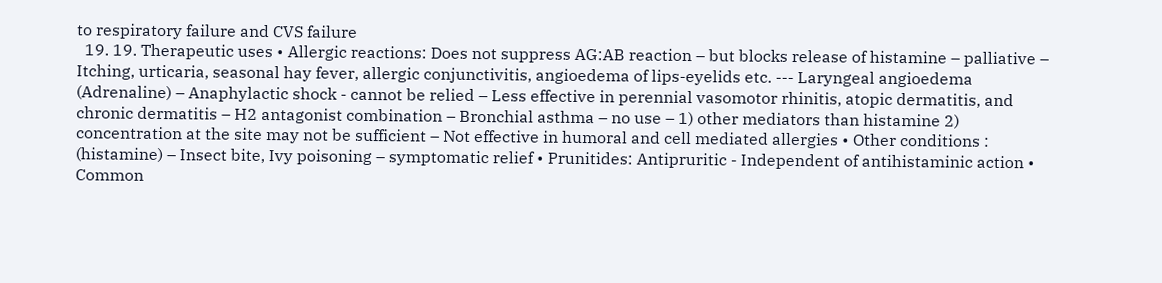to respiratory failure and CVS failure
  19. 19. Therapeutic uses • Allergic reactions: Does not suppress AG:AB reaction – but blocks release of histamine – palliative – Itching, urticaria, seasonal hay fever, allergic conjunctivitis, angioedema of lips-eyelids etc. --- Laryngeal angioedema (Adrenaline) – Anaphylactic shock - cannot be relied – Less effective in perennial vasomotor rhinitis, atopic dermatitis, and chronic dermatitis – H2 antagonist combination – Bronchial asthma – no use – 1) other mediators than histamine 2) concentration at the site may not be sufficient – Not effective in humoral and cell mediated allergies • Other conditions : (histamine) – Insect bite, Ivy poisoning – symptomatic relief • Prunitides: Antipruritic - Independent of antihistaminic action • Common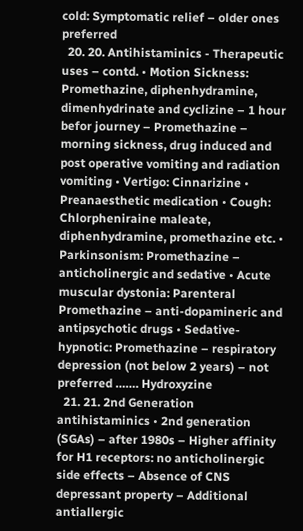cold: Symptomatic relief – older ones preferred
  20. 20. Antihistaminics - Therapeutic uses – contd. • Motion Sickness: Promethazine, diphenhydramine, dimenhydrinate and cyclizine – 1 hour befor journey – Promethazine – morning sickness, drug induced and post operative vomiting and radiation vomiting • Vertigo: Cinnarizine • Preanaesthetic medication • Cough: Chlorpheniraine maleate, diphenhydramine, promethazine etc. • Parkinsonism: Promethazine – anticholinergic and sedative • Acute muscular dystonia: Parenteral Promethazine – anti-dopamineric and antipsychotic drugs • Sedative-hypnotic: Promethazine – respiratory depression (not below 2 years) – not preferred ……. Hydroxyzine
  21. 21. 2nd Generation antihistaminics • 2nd generation (SGAs) – after 1980s – Higher affinity for H1 receptors: no anticholinergic side effects – Absence of CNS depressant property – Additional antiallergic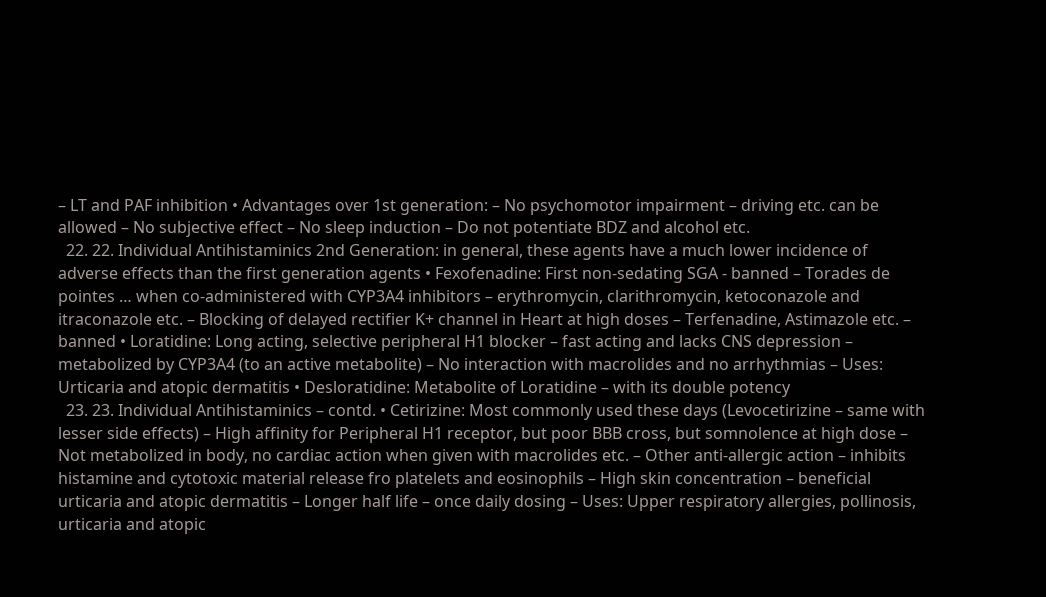– LT and PAF inhibition • Advantages over 1st generation: – No psychomotor impairment – driving etc. can be allowed – No subjective effect – No sleep induction – Do not potentiate BDZ and alcohol etc.
  22. 22. Individual Antihistaminics 2nd Generation: in general, these agents have a much lower incidence of adverse effects than the first generation agents • Fexofenadine: First non-sedating SGA - banned – Torades de pointes … when co-administered with CYP3A4 inhibitors – erythromycin, clarithromycin, ketoconazole and itraconazole etc. – Blocking of delayed rectifier K+ channel in Heart at high doses – Terfenadine, Astimazole etc. – banned • Loratidine: Long acting, selective peripheral H1 blocker – fast acting and lacks CNS depression – metabolized by CYP3A4 (to an active metabolite) – No interaction with macrolides and no arrhythmias – Uses: Urticaria and atopic dermatitis • Desloratidine: Metabolite of Loratidine – with its double potency
  23. 23. Individual Antihistaminics – contd. • Cetirizine: Most commonly used these days (Levocetirizine – same with lesser side effects) – High affinity for Peripheral H1 receptor, but poor BBB cross, but somnolence at high dose – Not metabolized in body, no cardiac action when given with macrolides etc. – Other anti-allergic action – inhibits histamine and cytotoxic material release fro platelets and eosinophils – High skin concentration – beneficial urticaria and atopic dermatitis – Longer half life – once daily dosing – Uses: Upper respiratory allergies, pollinosis, urticaria and atopic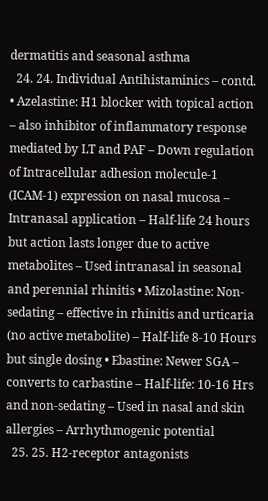dermatitis and seasonal asthma
  24. 24. Individual Antihistaminics – contd. • Azelastine: H1 blocker with topical action – also inhibitor of inflammatory response mediated by LT and PAF – Down regulation of Intracellular adhesion molecule-1 (ICAM-1) expression on nasal mucosa – Intranasal application – Half-life 24 hours but action lasts longer due to active metabolites – Used intranasal in seasonal and perennial rhinitis • Mizolastine: Non-sedating – effective in rhinitis and urticaria (no active metabolite) – Half-life 8-10 Hours but single dosing • Ebastine: Newer SGA – converts to carbastine – Half-life: 10-16 Hrs and non-sedating – Used in nasal and skin allergies – Arrhythmogenic potential
  25. 25. H2-receptor antagonists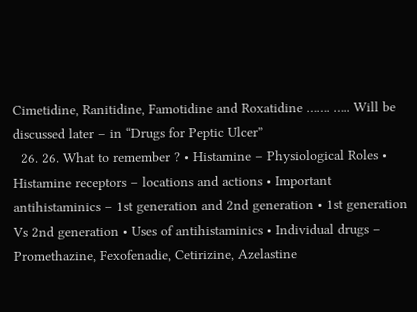Cimetidine, Ranitidine, Famotidine and Roxatidine ……. ….. Will be discussed later – in “Drugs for Peptic Ulcer”
  26. 26. What to remember ? • Histamine – Physiological Roles • Histamine receptors – locations and actions • Important antihistaminics – 1st generation and 2nd generation • 1st generation Vs 2nd generation • Uses of antihistaminics • Individual drugs – Promethazine, Fexofenadie, Cetirizine, Azelastine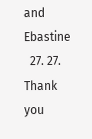and Ebastine
  27. 27. Thank you